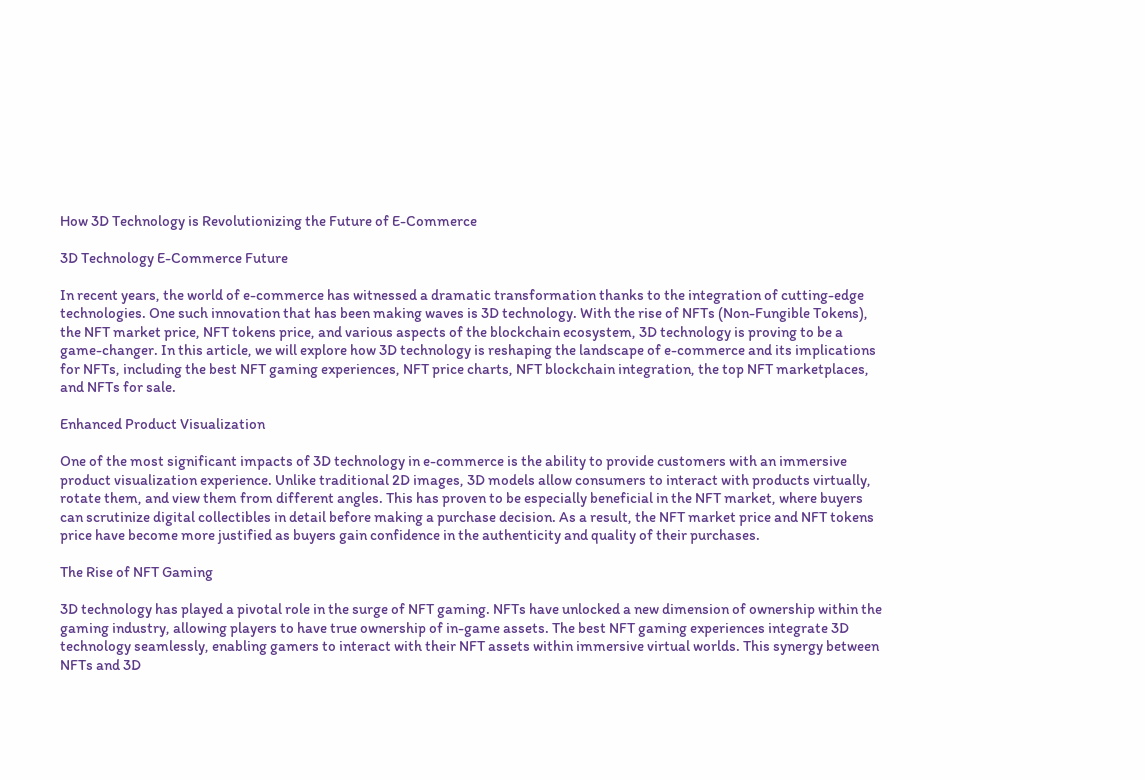How 3D Technology is Revolutionizing the Future of E-Commerce

3D Technology E-Commerce Future

In recent years, the world of e-commerce has witnessed a dramatic transformation thanks to the integration of cutting-edge technologies. One such innovation that has been making waves is 3D technology. With the rise of NFTs (Non-Fungible Tokens), the NFT market price, NFT tokens price, and various aspects of the blockchain ecosystem, 3D technology is proving to be a game-changer. In this article, we will explore how 3D technology is reshaping the landscape of e-commerce and its implications for NFTs, including the best NFT gaming experiences, NFT price charts, NFT blockchain integration, the top NFT marketplaces, and NFTs for sale.

Enhanced Product Visualization

One of the most significant impacts of 3D technology in e-commerce is the ability to provide customers with an immersive product visualization experience. Unlike traditional 2D images, 3D models allow consumers to interact with products virtually, rotate them, and view them from different angles. This has proven to be especially beneficial in the NFT market, where buyers can scrutinize digital collectibles in detail before making a purchase decision. As a result, the NFT market price and NFT tokens price have become more justified as buyers gain confidence in the authenticity and quality of their purchases.

The Rise of NFT Gaming

3D technology has played a pivotal role in the surge of NFT gaming. NFTs have unlocked a new dimension of ownership within the gaming industry, allowing players to have true ownership of in-game assets. The best NFT gaming experiences integrate 3D technology seamlessly, enabling gamers to interact with their NFT assets within immersive virtual worlds. This synergy between NFTs and 3D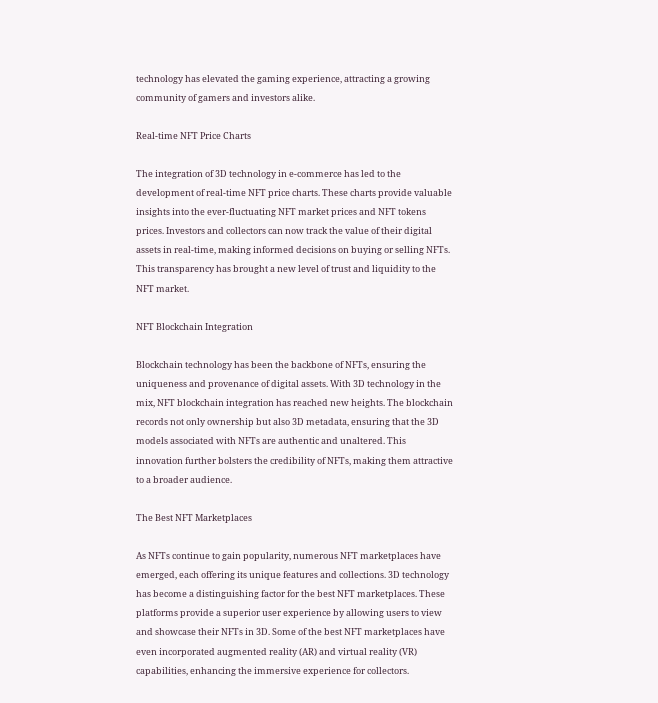technology has elevated the gaming experience, attracting a growing community of gamers and investors alike.

Real-time NFT Price Charts

The integration of 3D technology in e-commerce has led to the development of real-time NFT price charts. These charts provide valuable insights into the ever-fluctuating NFT market prices and NFT tokens prices. Investors and collectors can now track the value of their digital assets in real-time, making informed decisions on buying or selling NFTs. This transparency has brought a new level of trust and liquidity to the NFT market.

NFT Blockchain Integration

Blockchain technology has been the backbone of NFTs, ensuring the uniqueness and provenance of digital assets. With 3D technology in the mix, NFT blockchain integration has reached new heights. The blockchain records not only ownership but also 3D metadata, ensuring that the 3D models associated with NFTs are authentic and unaltered. This innovation further bolsters the credibility of NFTs, making them attractive to a broader audience.

The Best NFT Marketplaces

As NFTs continue to gain popularity, numerous NFT marketplaces have emerged, each offering its unique features and collections. 3D technology has become a distinguishing factor for the best NFT marketplaces. These platforms provide a superior user experience by allowing users to view and showcase their NFTs in 3D. Some of the best NFT marketplaces have even incorporated augmented reality (AR) and virtual reality (VR) capabilities, enhancing the immersive experience for collectors.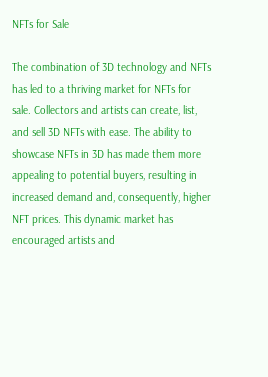NFTs for Sale

The combination of 3D technology and NFTs has led to a thriving market for NFTs for sale. Collectors and artists can create, list, and sell 3D NFTs with ease. The ability to showcase NFTs in 3D has made them more appealing to potential buyers, resulting in increased demand and, consequently, higher NFT prices. This dynamic market has encouraged artists and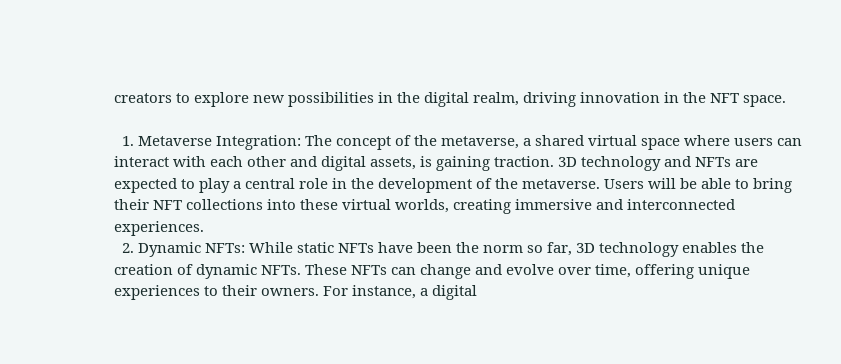creators to explore new possibilities in the digital realm, driving innovation in the NFT space.

  1. Metaverse Integration: The concept of the metaverse, a shared virtual space where users can interact with each other and digital assets, is gaining traction. 3D technology and NFTs are expected to play a central role in the development of the metaverse. Users will be able to bring their NFT collections into these virtual worlds, creating immersive and interconnected experiences.
  2. Dynamic NFTs: While static NFTs have been the norm so far, 3D technology enables the creation of dynamic NFTs. These NFTs can change and evolve over time, offering unique experiences to their owners. For instance, a digital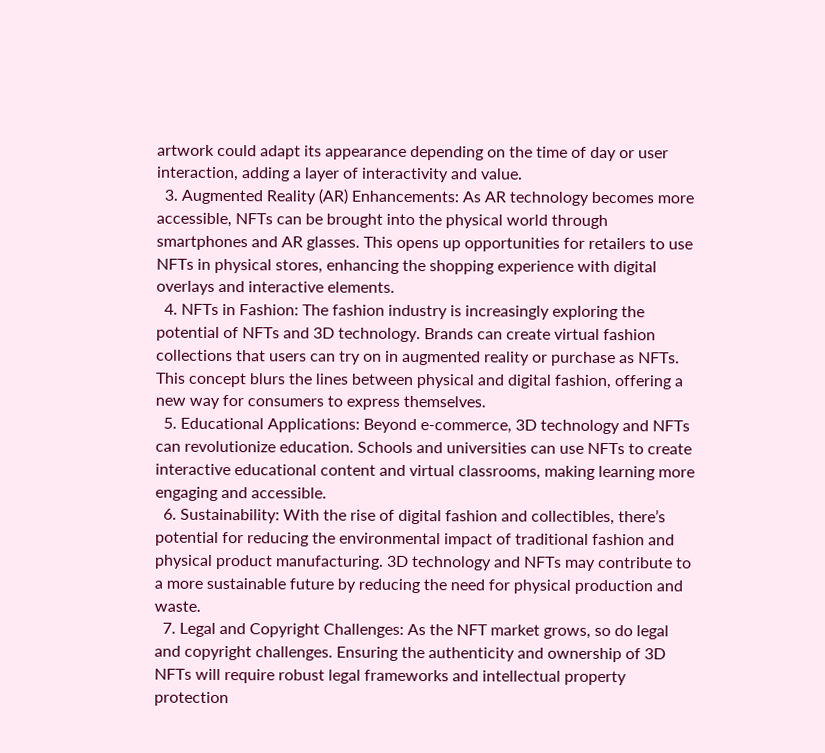artwork could adapt its appearance depending on the time of day or user interaction, adding a layer of interactivity and value.
  3. Augmented Reality (AR) Enhancements: As AR technology becomes more accessible, NFTs can be brought into the physical world through smartphones and AR glasses. This opens up opportunities for retailers to use NFTs in physical stores, enhancing the shopping experience with digital overlays and interactive elements.
  4. NFTs in Fashion: The fashion industry is increasingly exploring the potential of NFTs and 3D technology. Brands can create virtual fashion collections that users can try on in augmented reality or purchase as NFTs. This concept blurs the lines between physical and digital fashion, offering a new way for consumers to express themselves.
  5. Educational Applications: Beyond e-commerce, 3D technology and NFTs can revolutionize education. Schools and universities can use NFTs to create interactive educational content and virtual classrooms, making learning more engaging and accessible.
  6. Sustainability: With the rise of digital fashion and collectibles, there’s potential for reducing the environmental impact of traditional fashion and physical product manufacturing. 3D technology and NFTs may contribute to a more sustainable future by reducing the need for physical production and waste.
  7. Legal and Copyright Challenges: As the NFT market grows, so do legal and copyright challenges. Ensuring the authenticity and ownership of 3D NFTs will require robust legal frameworks and intellectual property protection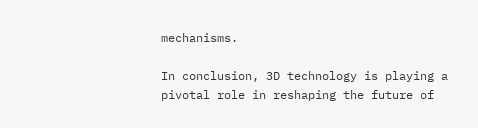mechanisms.

In conclusion, 3D technology is playing a pivotal role in reshaping the future of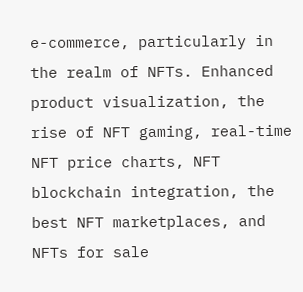e-commerce, particularly in the realm of NFTs. Enhanced product visualization, the rise of NFT gaming, real-time NFT price charts, NFT blockchain integration, the best NFT marketplaces, and NFTs for sale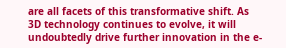are all facets of this transformative shift. As 3D technology continues to evolve, it will undoubtedly drive further innovation in the e-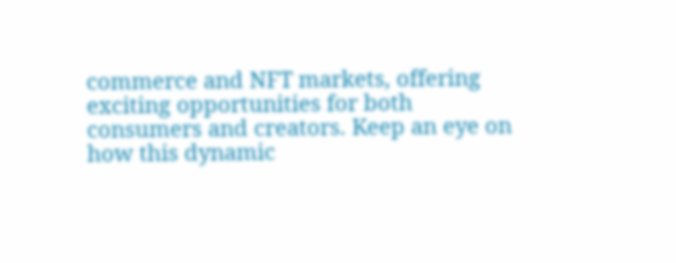commerce and NFT markets, offering exciting opportunities for both consumers and creators. Keep an eye on how this dynamic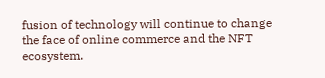fusion of technology will continue to change the face of online commerce and the NFT ecosystem.